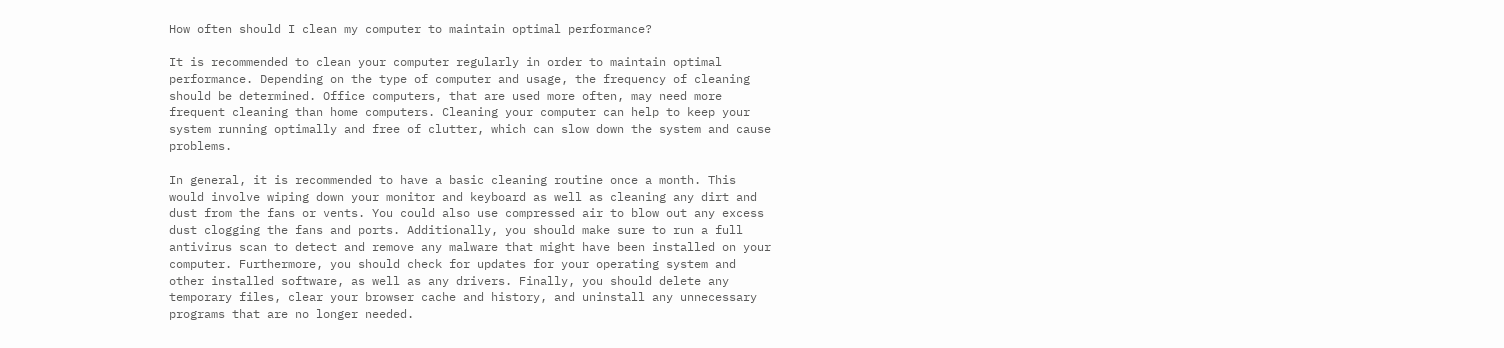How often should I clean my computer to maintain optimal performance?

It is recommended to clean your computer regularly in order to maintain optimal performance. Depending on the type of computer and usage, the frequency of cleaning should be determined. Office computers, that are used more often, may need more frequent cleaning than home computers. Cleaning your computer can help to keep your system running optimally and free of clutter, which can slow down the system and cause problems.

In general, it is recommended to have a basic cleaning routine once a month. This would involve wiping down your monitor and keyboard as well as cleaning any dirt and dust from the fans or vents. You could also use compressed air to blow out any excess dust clogging the fans and ports. Additionally, you should make sure to run a full antivirus scan to detect and remove any malware that might have been installed on your computer. Furthermore, you should check for updates for your operating system and other installed software, as well as any drivers. Finally, you should delete any temporary files, clear your browser cache and history, and uninstall any unnecessary programs that are no longer needed.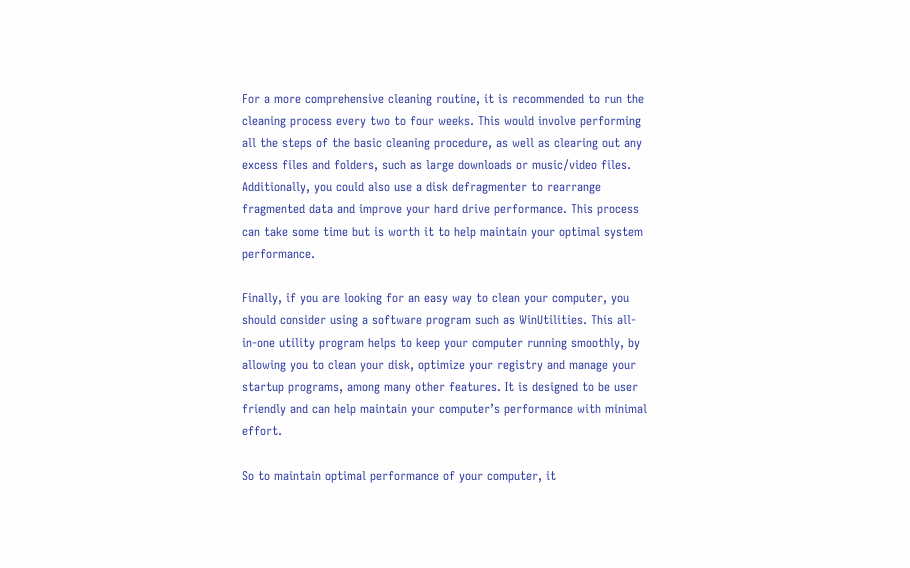For a more comprehensive cleaning routine, it is recommended to run the cleaning process every two to four weeks. This would involve performing all the steps of the basic cleaning procedure, as well as clearing out any excess files and folders, such as large downloads or music/video files. Additionally, you could also use a disk defragmenter to rearrange fragmented data and improve your hard drive performance. This process can take some time but is worth it to help maintain your optimal system performance.

Finally, if you are looking for an easy way to clean your computer, you should consider using a software program such as WinUtilities. This all-in-one utility program helps to keep your computer running smoothly, by allowing you to clean your disk, optimize your registry and manage your startup programs, among many other features. It is designed to be user friendly and can help maintain your computer’s performance with minimal effort.

So to maintain optimal performance of your computer, it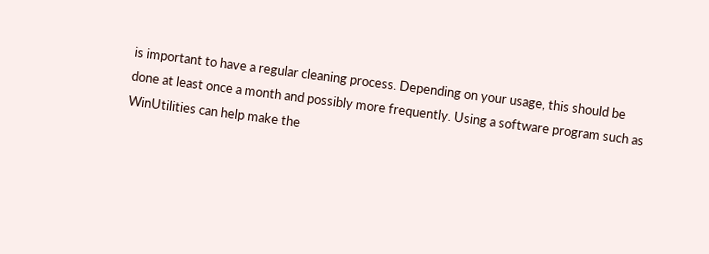is important to have a regular cleaning process. Depending on your usage, this should be done at least once a month and possibly more frequently. Using a software program such as WinUtilities can help make the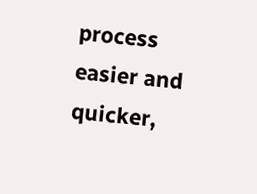process easier and quicker,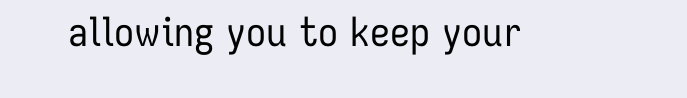allowing you to keep your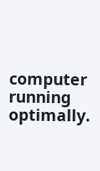computer running optimally.